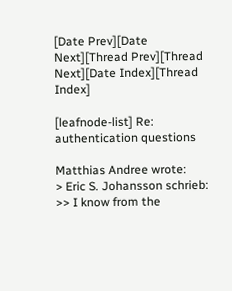[Date Prev][Date Next][Thread Prev][Thread Next][Date Index][Thread Index]

[leafnode-list] Re: authentication questions

Matthias Andree wrote:
> Eric S. Johansson schrieb:
>> I know from the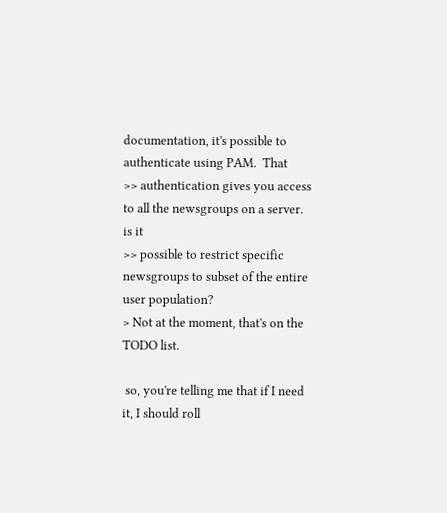documentation, it's possible to authenticate using PAM.  That
>> authentication gives you access to all the newsgroups on a server.  is it
>> possible to restrict specific newsgroups to subset of the entire user population?
> Not at the moment, that's on the TODO list.

 so, you're telling me that if I need it, I should roll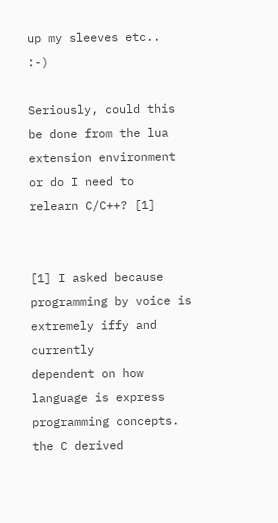up my sleeves etc..  :-)

Seriously, could this be done from the lua extension environment or do I need to
relearn C/C++? [1]


[1] I asked because programming by voice is extremely iffy and currently
dependent on how language is express programming concepts.  the C derived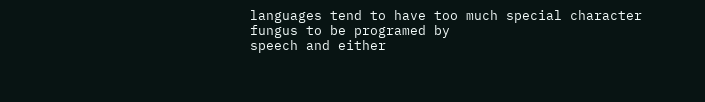languages tend to have too much special character fungus to be programed by
speech and either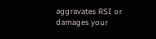aggravates RSI or damages your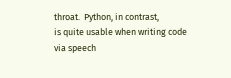throat.  Python, in contrast,
is quite usable when writing code via speech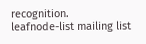recognition.
leafnode-list mailing list